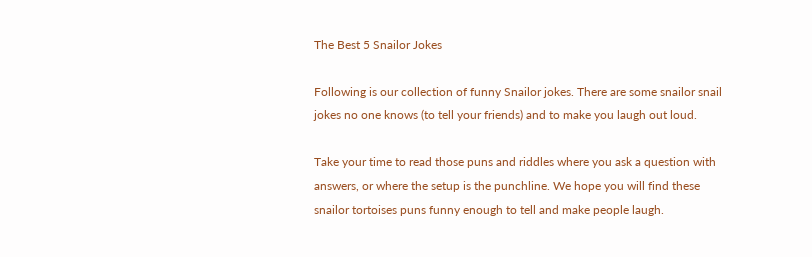The Best 5 Snailor Jokes

Following is our collection of funny Snailor jokes. There are some snailor snail jokes no one knows (to tell your friends) and to make you laugh out loud.

Take your time to read those puns and riddles where you ask a question with answers, or where the setup is the punchline. We hope you will find these snailor tortoises puns funny enough to tell and make people laugh.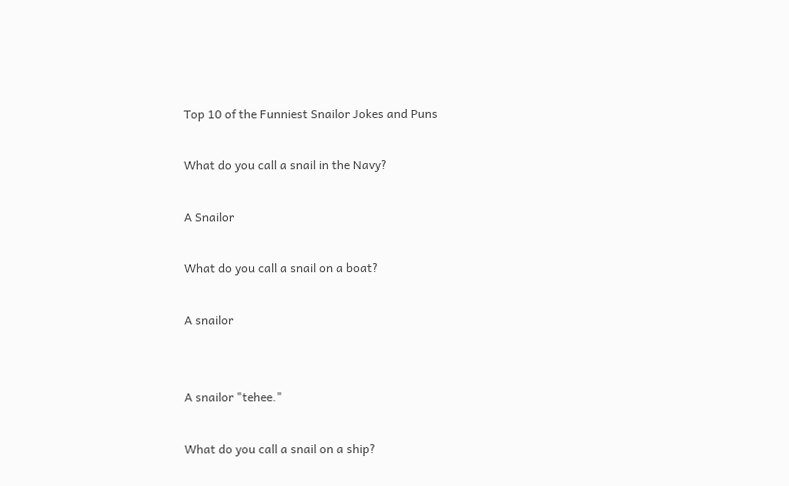Top 10 of the Funniest Snailor Jokes and Puns

What do you call a snail in the Navy?

A Snailor

What do you call a snail on a boat?

A snailor


A snailor "tehee."

What do you call a snail on a ship?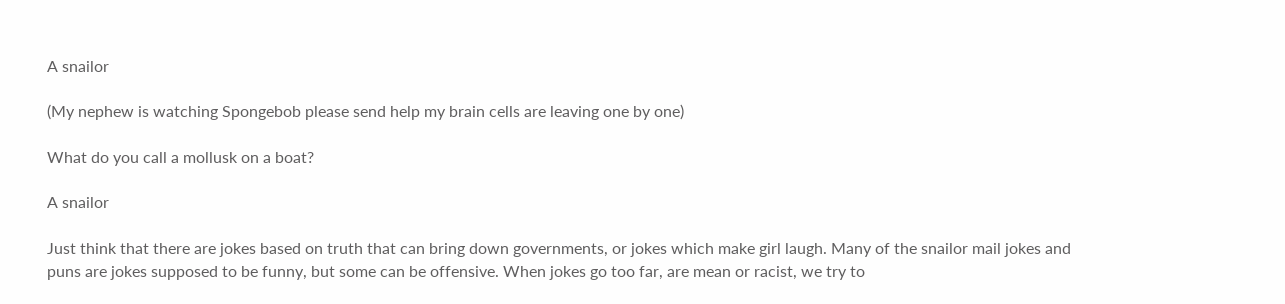A snailor

(My nephew is watching Spongebob please send help my brain cells are leaving one by one)

What do you call a mollusk on a boat?

A snailor

Just think that there are jokes based on truth that can bring down governments, or jokes which make girl laugh. Many of the snailor mail jokes and puns are jokes supposed to be funny, but some can be offensive. When jokes go too far, are mean or racist, we try to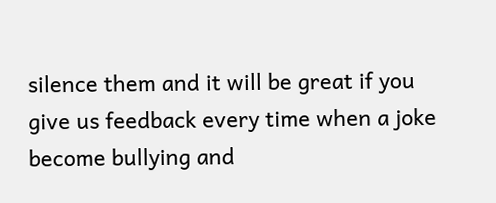silence them and it will be great if you give us feedback every time when a joke become bullying and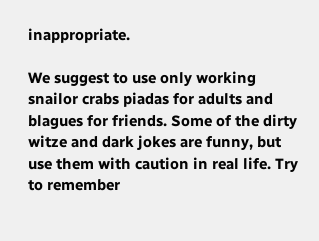inappropriate.

We suggest to use only working snailor crabs piadas for adults and blagues for friends. Some of the dirty witze and dark jokes are funny, but use them with caution in real life. Try to remember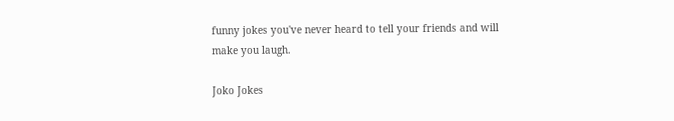funny jokes you've never heard to tell your friends and will make you laugh.

Joko Jokes